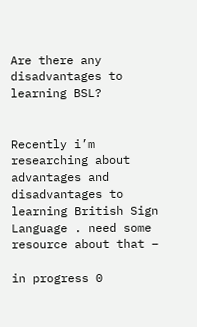Are there any disadvantages to learning BSL?


Recently i’m researching about advantages and disadvantages to learning British Sign Language . need some resource about that –

in progress 0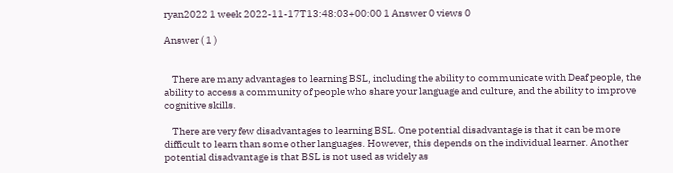ryan2022 1 week 2022-11-17T13:48:03+00:00 1 Answer 0 views 0

Answer ( 1 )


    There are many advantages to learning BSL, including the ability to communicate with Deaf people, the ability to access a community of people who share your language and culture, and the ability to improve cognitive skills.

    There are very few disadvantages to learning BSL. One potential disadvantage is that it can be more difficult to learn than some other languages. However, this depends on the individual learner. Another potential disadvantage is that BSL is not used as widely as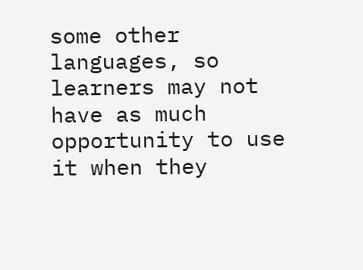some other languages, so learners may not have as much opportunity to use it when they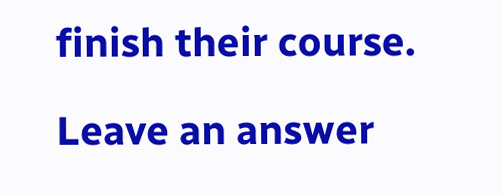finish their course.

Leave an answer